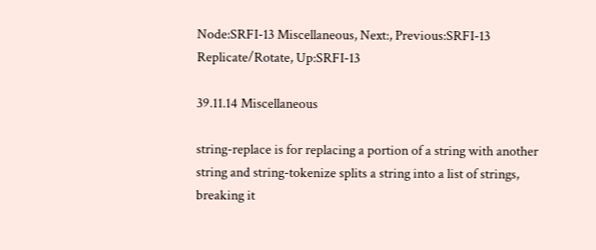Node:SRFI-13 Miscellaneous, Next:, Previous:SRFI-13 Replicate/Rotate, Up:SRFI-13

39.11.14 Miscellaneous

string-replace is for replacing a portion of a string with another string and string-tokenize splits a string into a list of strings, breaking it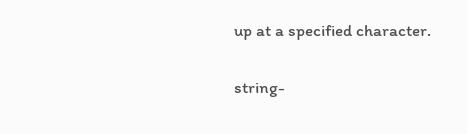up at a specified character.

string-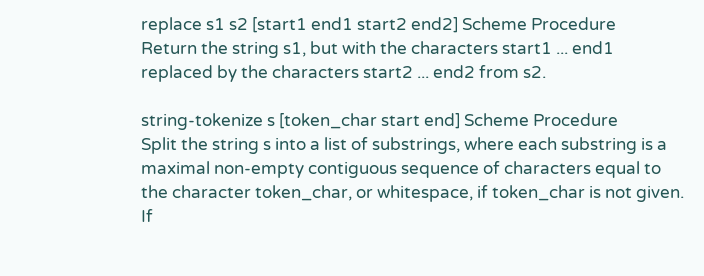replace s1 s2 [start1 end1 start2 end2] Scheme Procedure
Return the string s1, but with the characters start1 ... end1 replaced by the characters start2 ... end2 from s2.

string-tokenize s [token_char start end] Scheme Procedure
Split the string s into a list of substrings, where each substring is a maximal non-empty contiguous sequence of characters equal to the character token_char, or whitespace, if token_char is not given. If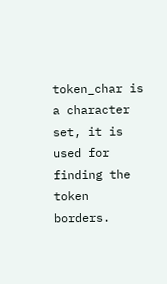token_char is a character set, it is used for finding the token borders.